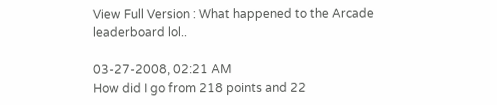View Full Version : What happened to the Arcade leaderboard lol..

03-27-2008, 02:21 AM
How did I go from 218 points and 22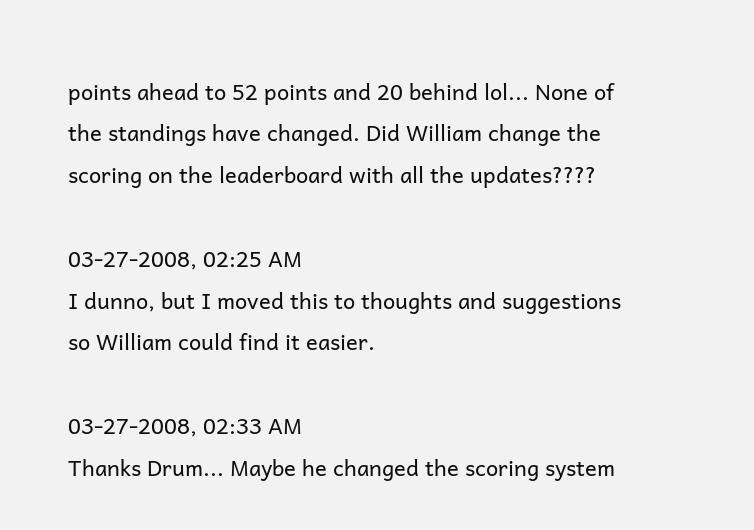points ahead to 52 points and 20 behind lol... None of the standings have changed. Did William change the scoring on the leaderboard with all the updates????

03-27-2008, 02:25 AM
I dunno, but I moved this to thoughts and suggestions so William could find it easier.

03-27-2008, 02:33 AM
Thanks Drum... Maybe he changed the scoring system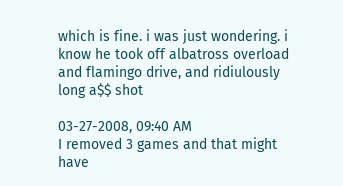which is fine. i was just wondering. i know he took off albatross overload and flamingo drive, and ridiulously long a$$ shot

03-27-2008, 09:40 AM
I removed 3 games and that might have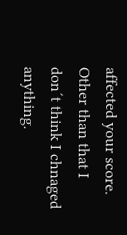affected your score. Other than that I don´t think I chnaged anything.